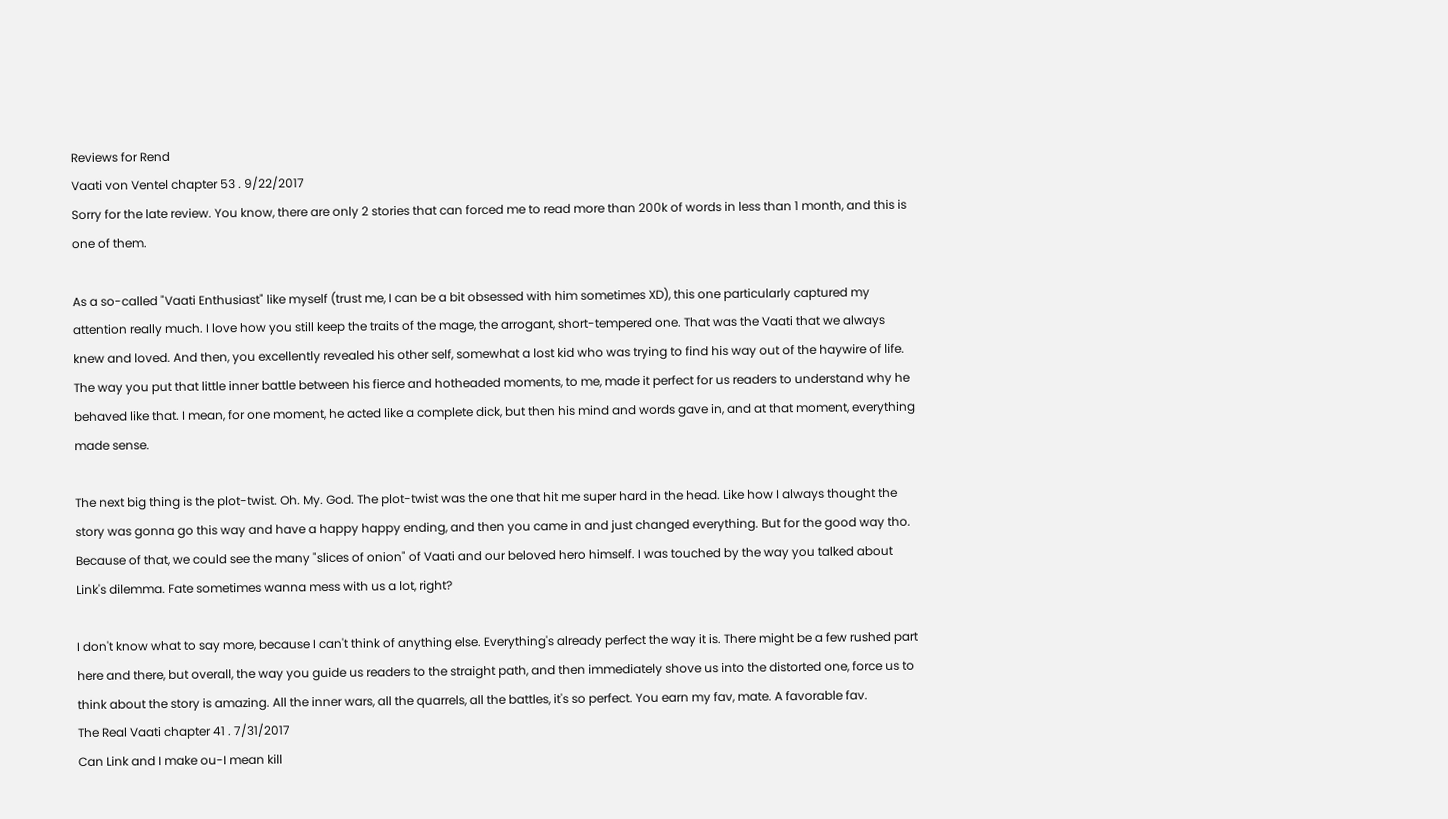Reviews for Rend
Vaati von Ventel chapter 53 . 9/22/2017
Sorry for the late review. You know, there are only 2 stories that can forced me to read more than 200k of words in less than 1 month, and this is one of them.

As a so-called "Vaati Enthusiast" like myself (trust me, I can be a bit obsessed with him sometimes XD), this one particularly captured my attention really much. I love how you still keep the traits of the mage, the arrogant, short-tempered one. That was the Vaati that we always knew and loved. And then, you excellently revealed his other self, somewhat a lost kid who was trying to find his way out of the haywire of life. The way you put that little inner battle between his fierce and hotheaded moments, to me, made it perfect for us readers to understand why he behaved like that. I mean, for one moment, he acted like a complete dick, but then his mind and words gave in, and at that moment, everything made sense.

The next big thing is the plot-twist. Oh. My. God. The plot-twist was the one that hit me super hard in the head. Like how I always thought the story was gonna go this way and have a happy happy ending, and then you came in and just changed everything. But for the good way tho. Because of that, we could see the many "slices of onion" of Vaati and our beloved hero himself. I was touched by the way you talked about Link's dilemma. Fate sometimes wanna mess with us a lot, right?

I don't know what to say more, because I can't think of anything else. Everything's already perfect the way it is. There might be a few rushed part here and there, but overall, the way you guide us readers to the straight path, and then immediately shove us into the distorted one, force us to think about the story is amazing. All the inner wars, all the quarrels, all the battles, it's so perfect. You earn my fav, mate. A favorable fav.
The Real Vaati chapter 41 . 7/31/2017
Can Link and I make ou-I mean kill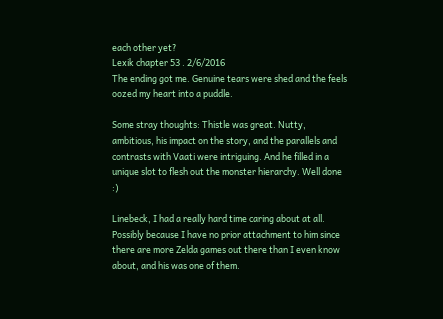each other yet?
Lexik chapter 53 . 2/6/2016
The ending got me. Genuine tears were shed and the feels oozed my heart into a puddle.

Some stray thoughts: Thistle was great. Nutty, ambitious, his impact on the story, and the parallels and contrasts with Vaati were intriguing. And he filled in a unique slot to flesh out the monster hierarchy. Well done :)

Linebeck, I had a really hard time caring about at all. Possibly because I have no prior attachment to him since there are more Zelda games out there than I even know about, and his was one of them.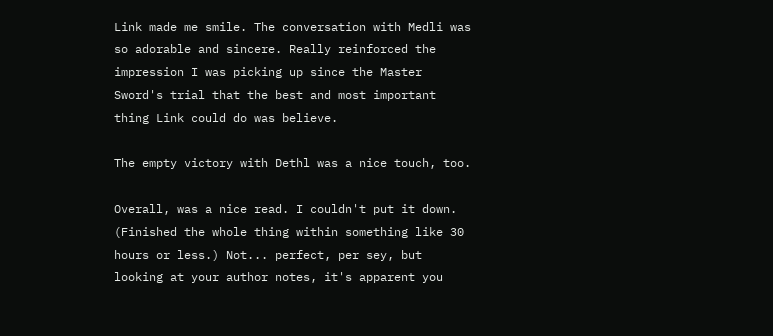Link made me smile. The conversation with Medli was so adorable and sincere. Really reinforced the impression I was picking up since the Master Sword's trial that the best and most important thing Link could do was believe.

The empty victory with Dethl was a nice touch, too.

Overall, was a nice read. I couldn't put it down. (Finished the whole thing within something like 30 hours or less.) Not... perfect, per sey, but looking at your author notes, it's apparent you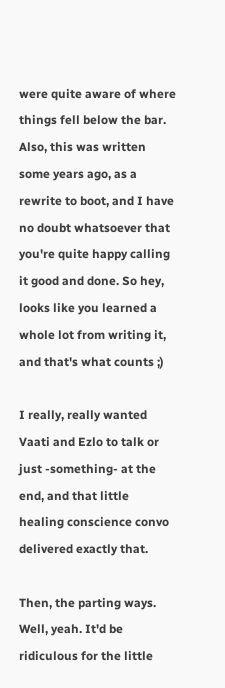were quite aware of where things fell below the bar. Also, this was written some years ago, as a rewrite to boot, and I have no doubt whatsoever that you're quite happy calling it good and done. So hey, looks like you learned a whole lot from writing it, and that's what counts ;)

I really, really wanted Vaati and Ezlo to talk or just -something- at the end, and that little healing conscience convo delivered exactly that.

Then, the parting ways. Well, yeah. It'd be ridiculous for the little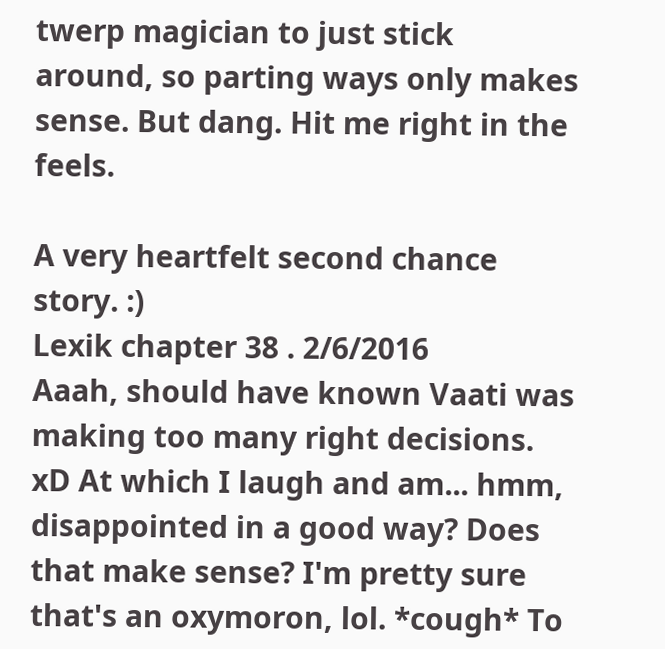twerp magician to just stick around, so parting ways only makes sense. But dang. Hit me right in the feels.

A very heartfelt second chance story. :)
Lexik chapter 38 . 2/6/2016
Aaah, should have known Vaati was making too many right decisions. xD At which I laugh and am... hmm, disappointed in a good way? Does that make sense? I'm pretty sure that's an oxymoron, lol. *cough* To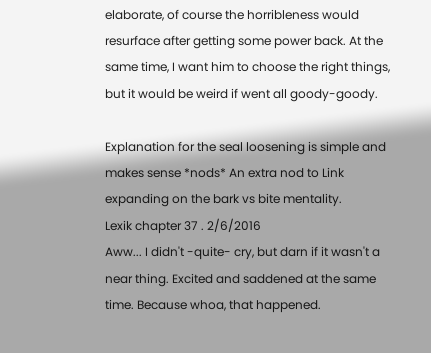elaborate, of course the horribleness would resurface after getting some power back. At the same time, I want him to choose the right things, but it would be weird if went all goody-goody.

Explanation for the seal loosening is simple and makes sense *nods* An extra nod to Link expanding on the bark vs bite mentality.
Lexik chapter 37 . 2/6/2016
Aww... I didn't -quite- cry, but darn if it wasn't a near thing. Excited and saddened at the same time. Because whoa, that happened.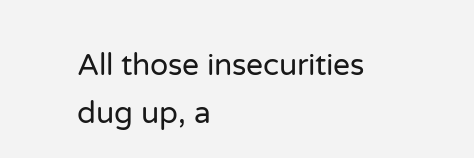All those insecurities dug up, a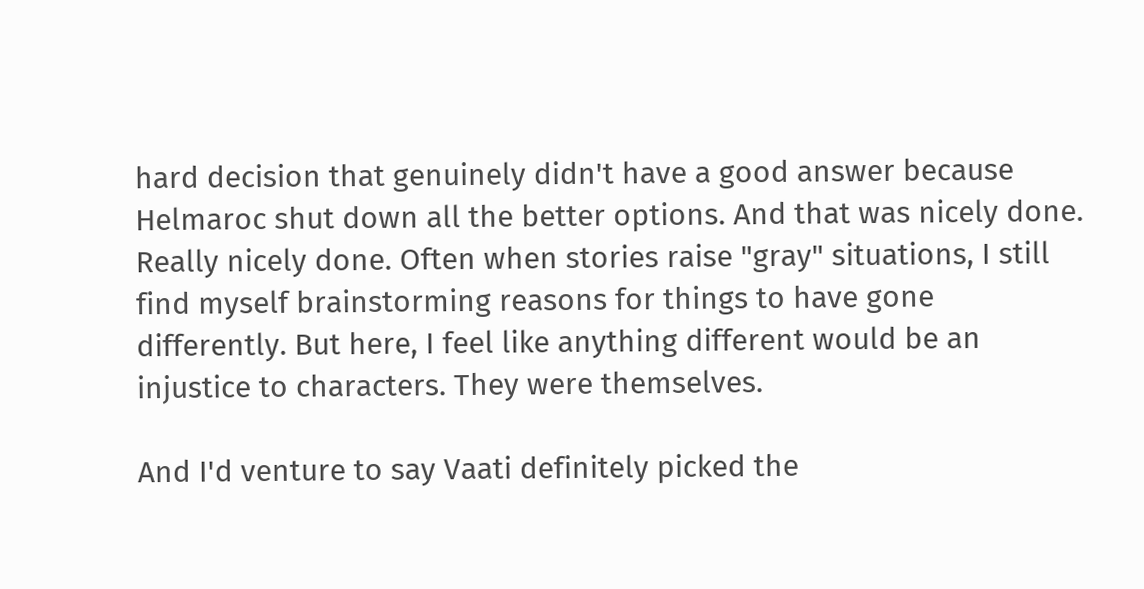hard decision that genuinely didn't have a good answer because Helmaroc shut down all the better options. And that was nicely done. Really nicely done. Often when stories raise "gray" situations, I still find myself brainstorming reasons for things to have gone differently. But here, I feel like anything different would be an injustice to characters. They were themselves.

And I'd venture to say Vaati definitely picked the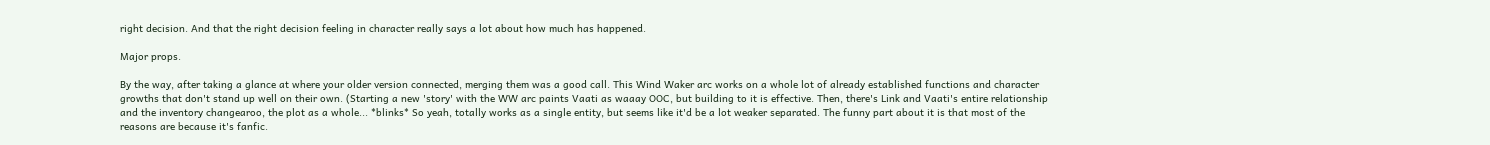right decision. And that the right decision feeling in character really says a lot about how much has happened.

Major props.

By the way, after taking a glance at where your older version connected, merging them was a good call. This Wind Waker arc works on a whole lot of already established functions and character growths that don't stand up well on their own. (Starting a new 'story' with the WW arc paints Vaati as waaay OOC, but building to it is effective. Then, there's Link and Vaati's entire relationship and the inventory changearoo, the plot as a whole... *blinks* So yeah, totally works as a single entity, but seems like it'd be a lot weaker separated. The funny part about it is that most of the reasons are because it's fanfic.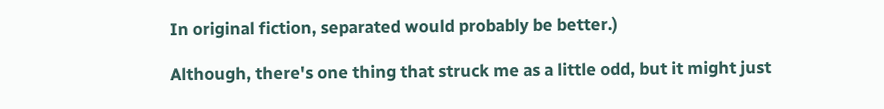In original fiction, separated would probably be better.)

Although, there's one thing that struck me as a little odd, but it might just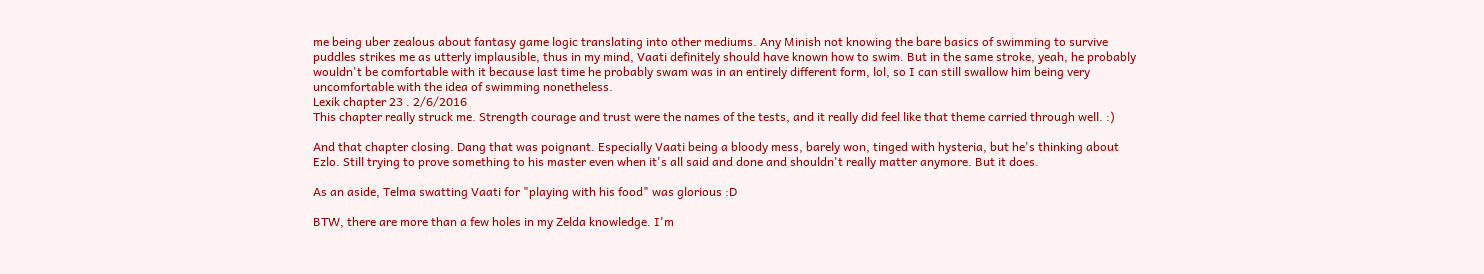me being uber zealous about fantasy game logic translating into other mediums. Any Minish not knowing the bare basics of swimming to survive puddles strikes me as utterly implausible, thus in my mind, Vaati definitely should have known how to swim. But in the same stroke, yeah, he probably wouldn't be comfortable with it because last time he probably swam was in an entirely different form, lol, so I can still swallow him being very uncomfortable with the idea of swimming nonetheless.
Lexik chapter 23 . 2/6/2016
This chapter really struck me. Strength courage and trust were the names of the tests, and it really did feel like that theme carried through well. :)

And that chapter closing. Dang that was poignant. Especially Vaati being a bloody mess, barely won, tinged with hysteria, but he's thinking about Ezlo. Still trying to prove something to his master even when it's all said and done and shouldn't really matter anymore. But it does.

As an aside, Telma swatting Vaati for "playing with his food" was glorious :D

BTW, there are more than a few holes in my Zelda knowledge. I'm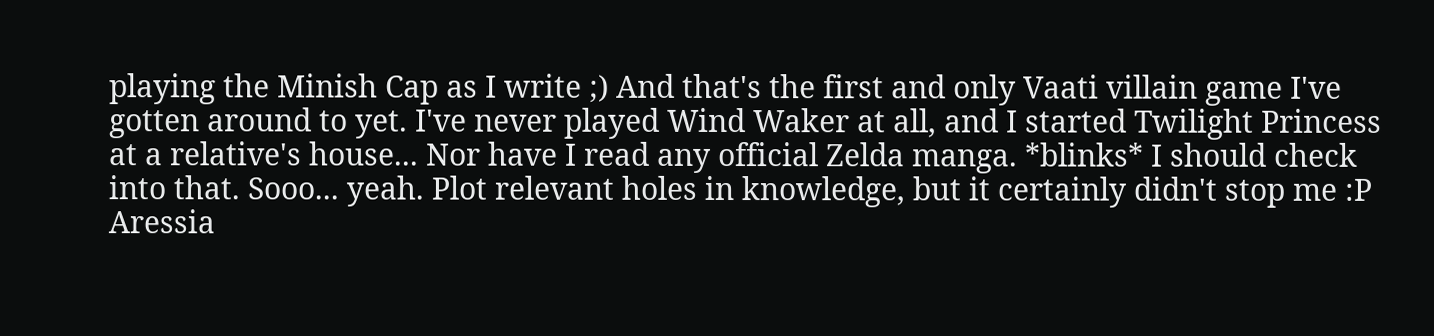playing the Minish Cap as I write ;) And that's the first and only Vaati villain game I've gotten around to yet. I've never played Wind Waker at all, and I started Twilight Princess at a relative's house... Nor have I read any official Zelda manga. *blinks* I should check into that. Sooo... yeah. Plot relevant holes in knowledge, but it certainly didn't stop me :P
Aressia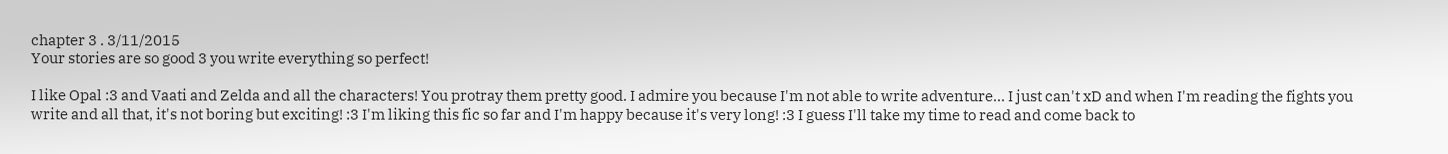chapter 3 . 3/11/2015
Your stories are so good 3 you write everything so perfect!

I like Opal :3 and Vaati and Zelda and all the characters! You protray them pretty good. I admire you because I'm not able to write adventure... I just can't xD and when I'm reading the fights you write and all that, it's not boring but exciting! :3 I'm liking this fic so far and I'm happy because it's very long! :3 I guess I'll take my time to read and come back to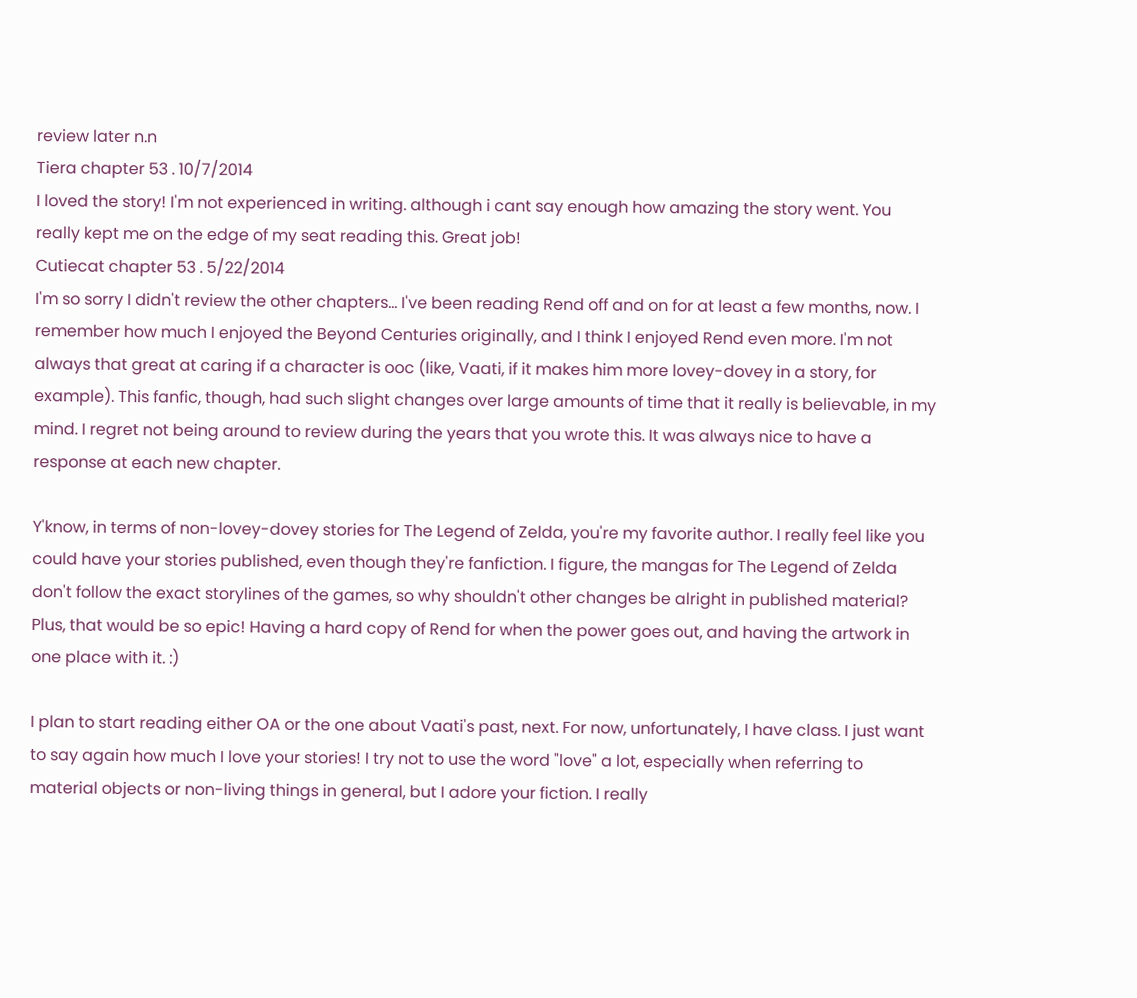review later n.n
Tiera chapter 53 . 10/7/2014
I loved the story! I'm not experienced in writing. although i cant say enough how amazing the story went. You really kept me on the edge of my seat reading this. Great job!
Cutiecat chapter 53 . 5/22/2014
I'm so sorry I didn't review the other chapters... I've been reading Rend off and on for at least a few months, now. I remember how much I enjoyed the Beyond Centuries originally, and I think I enjoyed Rend even more. I'm not always that great at caring if a character is ooc (like, Vaati, if it makes him more lovey-dovey in a story, for example). This fanfic, though, had such slight changes over large amounts of time that it really is believable, in my mind. I regret not being around to review during the years that you wrote this. It was always nice to have a response at each new chapter.

Y'know, in terms of non-lovey-dovey stories for The Legend of Zelda, you're my favorite author. I really feel like you could have your stories published, even though they're fanfiction. I figure, the mangas for The Legend of Zelda don't follow the exact storylines of the games, so why shouldn't other changes be alright in published material? Plus, that would be so epic! Having a hard copy of Rend for when the power goes out, and having the artwork in one place with it. :)

I plan to start reading either OA or the one about Vaati's past, next. For now, unfortunately, I have class. I just want to say again how much I love your stories! I try not to use the word "love" a lot, especially when referring to material objects or non-living things in general, but I adore your fiction. I really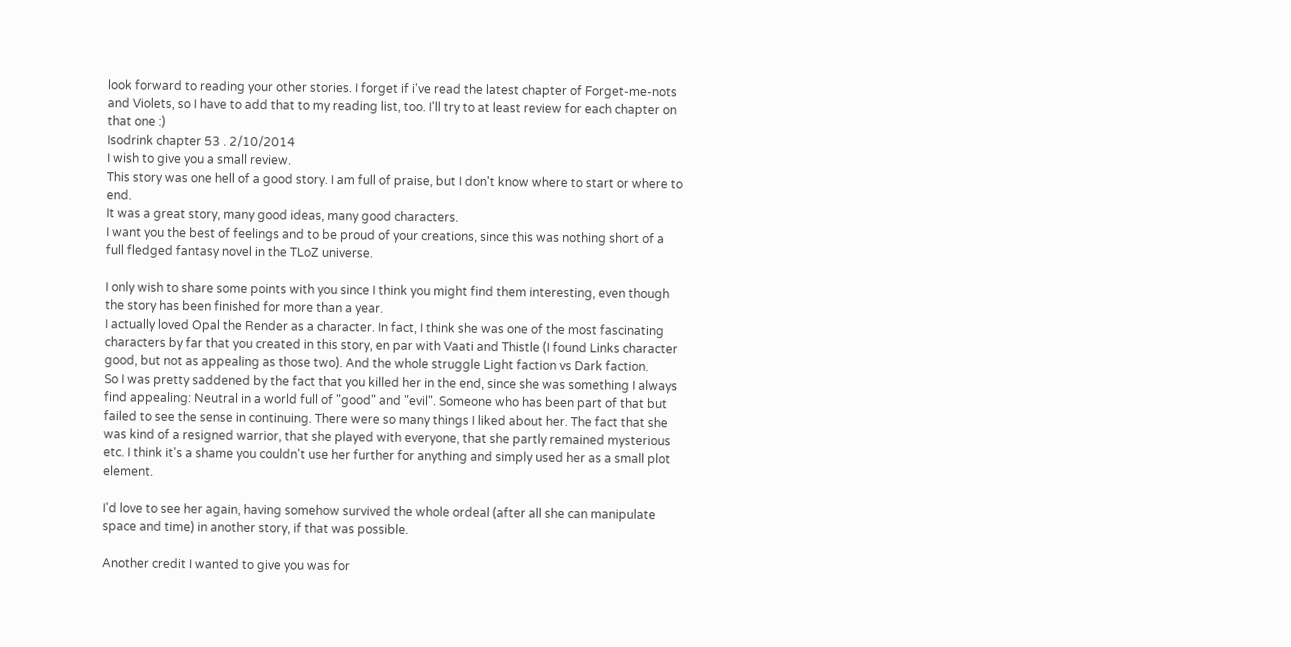look forward to reading your other stories. I forget if i've read the latest chapter of Forget-me-nots and Violets, so I have to add that to my reading list, too. I'll try to at least review for each chapter on that one :)
Isodrink chapter 53 . 2/10/2014
I wish to give you a small review.
This story was one hell of a good story. I am full of praise, but I don't know where to start or where to end.
It was a great story, many good ideas, many good characters.
I want you the best of feelings and to be proud of your creations, since this was nothing short of a full fledged fantasy novel in the TLoZ universe.

I only wish to share some points with you since I think you might find them interesting, even though the story has been finished for more than a year.
I actually loved Opal the Render as a character. In fact, I think she was one of the most fascinating characters by far that you created in this story, en par with Vaati and Thistle (I found Links character good, but not as appealing as those two). And the whole struggle Light faction vs Dark faction.
So I was pretty saddened by the fact that you killed her in the end, since she was something I always find appealing: Neutral in a world full of "good" and "evil". Someone who has been part of that but failed to see the sense in continuing. There were so many things I liked about her. The fact that she was kind of a resigned warrior, that she played with everyone, that she partly remained mysterious etc. I think it's a shame you couldn't use her further for anything and simply used her as a small plot element.

I'd love to see her again, having somehow survived the whole ordeal (after all she can manipulate space and time) in another story, if that was possible.

Another credit I wanted to give you was for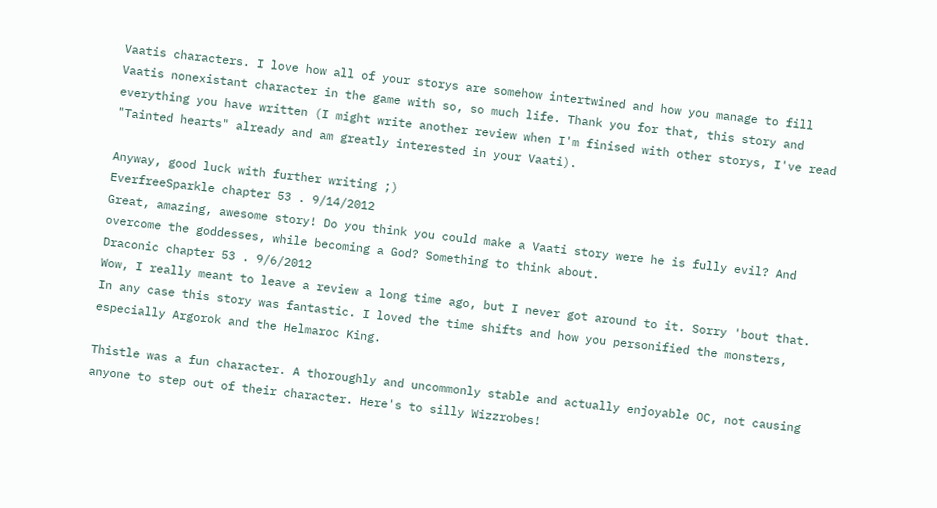Vaatis characters. I love how all of your storys are somehow intertwined and how you manage to fill Vaatis nonexistant character in the game with so, so much life. Thank you for that, this story and everything you have written (I might write another review when I'm finised with other storys, I've read "Tainted hearts" already and am greatly interested in your Vaati).

Anyway, good luck with further writing ;)
EverfreeSparkle chapter 53 . 9/14/2012
Great, amazing, awesome story! Do you think you could make a Vaati story were he is fully evil? And overcome the goddesses, while becoming a God? Something to think about.
Draconic chapter 53 . 9/6/2012
Wow, I really meant to leave a review a long time ago, but I never got around to it. Sorry 'bout that. In any case this story was fantastic. I loved the time shifts and how you personified the monsters, especially Argorok and the Helmaroc King.

Thistle was a fun character. A thoroughly and uncommonly stable and actually enjoyable OC, not causing anyone to step out of their character. Here's to silly Wizzrobes!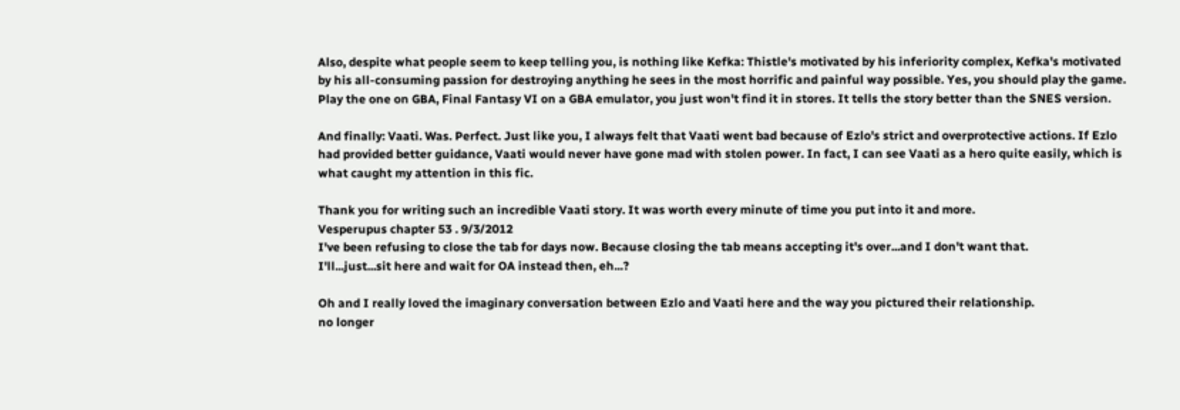Also, despite what people seem to keep telling you, is nothing like Kefka: Thistle's motivated by his inferiority complex, Kefka's motivated by his all-consuming passion for destroying anything he sees in the most horrific and painful way possible. Yes, you should play the game. Play the one on GBA, Final Fantasy VI on a GBA emulator, you just won't find it in stores. It tells the story better than the SNES version.

And finally: Vaati. Was. Perfect. Just like you, I always felt that Vaati went bad because of Ezlo's strict and overprotective actions. If Ezlo had provided better guidance, Vaati would never have gone mad with stolen power. In fact, I can see Vaati as a hero quite easily, which is what caught my attention in this fic.

Thank you for writing such an incredible Vaati story. It was worth every minute of time you put into it and more.
Vesperupus chapter 53 . 9/3/2012
I've been refusing to close the tab for days now. Because closing the tab means accepting it's over...and I don't want that.
I'll...just...sit here and wait for OA instead then, eh...?

Oh and I really loved the imaginary conversation between Ezlo and Vaati here and the way you pictured their relationship.
no longer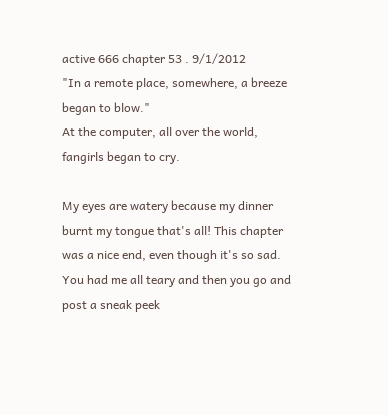active 666 chapter 53 . 9/1/2012
"In a remote place, somewhere, a breeze began to blow."
At the computer, all over the world, fangirls began to cry.

My eyes are watery because my dinner burnt my tongue that's all! This chapter was a nice end, even though it's so sad. You had me all teary and then you go and post a sneak peek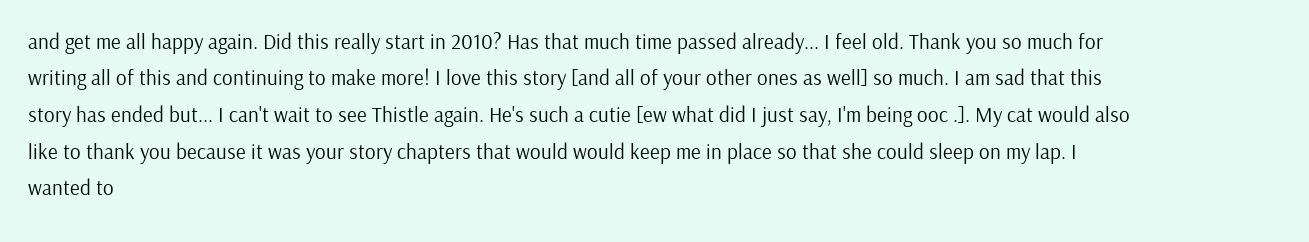and get me all happy again. Did this really start in 2010? Has that much time passed already... I feel old. Thank you so much for writing all of this and continuing to make more! I love this story [and all of your other ones as well] so much. I am sad that this story has ended but... I can't wait to see Thistle again. He's such a cutie [ew what did I just say, I'm being ooc .]. My cat would also like to thank you because it was your story chapters that would would keep me in place so that she could sleep on my lap. I wanted to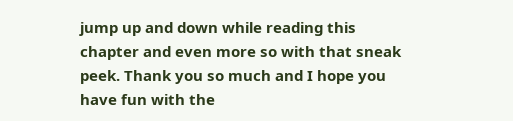jump up and down while reading this chapter and even more so with that sneak peek. Thank you so much and I hope you have fun with the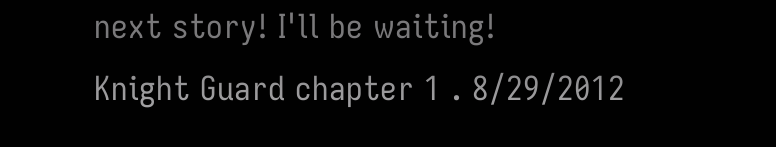next story! I'll be waiting!
Knight Guard chapter 1 . 8/29/2012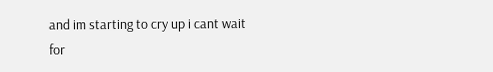and im starting to cry up i cant wait for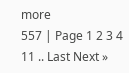more
557 | Page 1 2 3 4 11 .. Last Next »